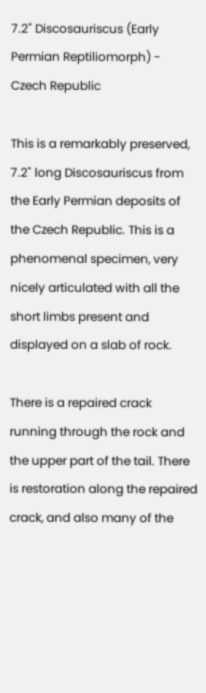7.2" Discosauriscus (Early Permian Reptiliomorph) - Czech Republic

This is a remarkably preserved, 7.2" long Discosauriscus from the Early Permian deposits of the Czech Republic. This is a phenomenal specimen, very nicely articulated with all the short limbs present and displayed on a slab of rock.

There is a repaired crack running through the rock and the upper part of the tail. There is restoration along the repaired crack, and also many of the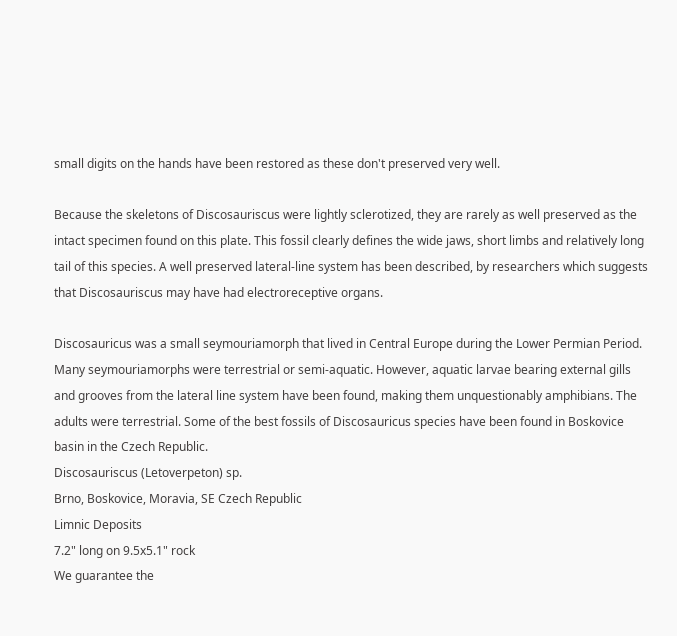small digits on the hands have been restored as these don't preserved very well.

Because the skeletons of Discosauriscus were lightly sclerotized, they are rarely as well preserved as the intact specimen found on this plate. This fossil clearly defines the wide jaws, short limbs and relatively long tail of this species. A well preserved lateral-line system has been described, by researchers which suggests that Discosauriscus may have had electroreceptive organs.

Discosauricus was a small seymouriamorph that lived in Central Europe during the Lower Permian Period. Many seymouriamorphs were terrestrial or semi-aquatic. However, aquatic larvae bearing external gills and grooves from the lateral line system have been found, making them unquestionably amphibians. The adults were terrestrial. Some of the best fossils of Discosauricus species have been found in Boskovice basin in the Czech Republic.
Discosauriscus (Letoverpeton) sp.
Brno, Boskovice, Moravia, SE Czech Republic
Limnic Deposits
7.2" long on 9.5x5.1" rock
We guarantee the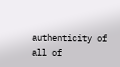authenticity of all of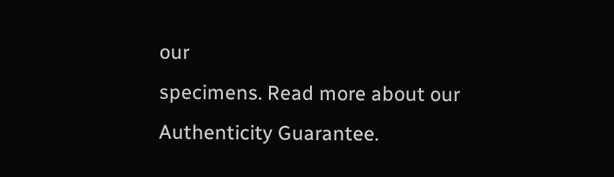our
specimens. Read more about our
Authenticity Guarantee.